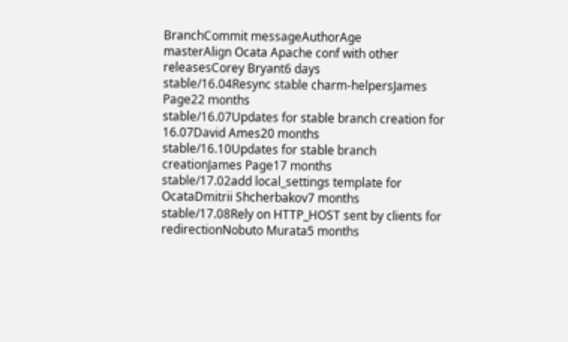BranchCommit messageAuthorAge
masterAlign Ocata Apache conf with other releasesCorey Bryant6 days
stable/16.04Resync stable charm-helpersJames Page22 months
stable/16.07Updates for stable branch creation for 16.07David Ames20 months
stable/16.10Updates for stable branch creationJames Page17 months
stable/17.02add local_settings template for OcataDmitrii Shcherbakov7 months
stable/17.08Rely on HTTP_HOST sent by clients for redirectionNobuto Murata5 months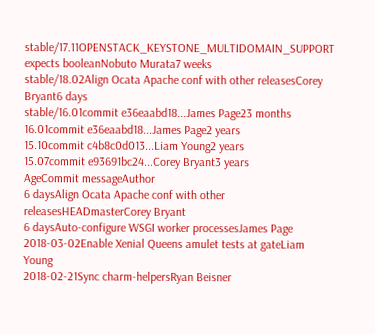stable/17.11OPENSTACK_KEYSTONE_MULTIDOMAIN_SUPPORT expects booleanNobuto Murata7 weeks
stable/18.02Align Ocata Apache conf with other releasesCorey Bryant6 days
stable/16.01commit e36eaabd18...James Page23 months
16.01commit e36eaabd18...James Page2 years
15.10commit c4b8c0d013...Liam Young2 years
15.07commit e93691bc24...Corey Bryant3 years
AgeCommit messageAuthor
6 daysAlign Ocata Apache conf with other releasesHEADmasterCorey Bryant
6 daysAuto-configure WSGI worker processesJames Page
2018-03-02Enable Xenial Queens amulet tests at gateLiam Young
2018-02-21Sync charm-helpersRyan Beisner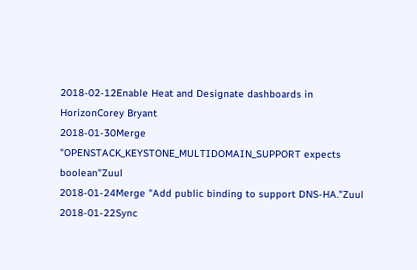2018-02-12Enable Heat and Designate dashboards in HorizonCorey Bryant
2018-01-30Merge "OPENSTACK_KEYSTONE_MULTIDOMAIN_SUPPORT expects boolean"Zuul
2018-01-24Merge "Add public binding to support DNS-HA."Zuul
2018-01-22Sync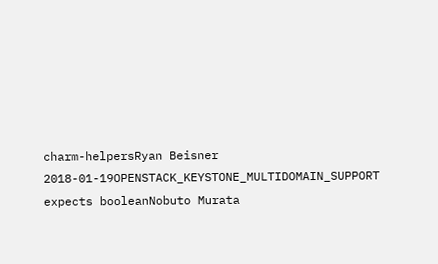charm-helpersRyan Beisner
2018-01-19OPENSTACK_KEYSTONE_MULTIDOMAIN_SUPPORT expects booleanNobuto Murata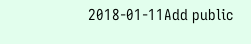2018-01-11Add public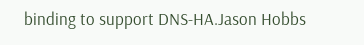binding to support DNS-HA.Jason Hobbs